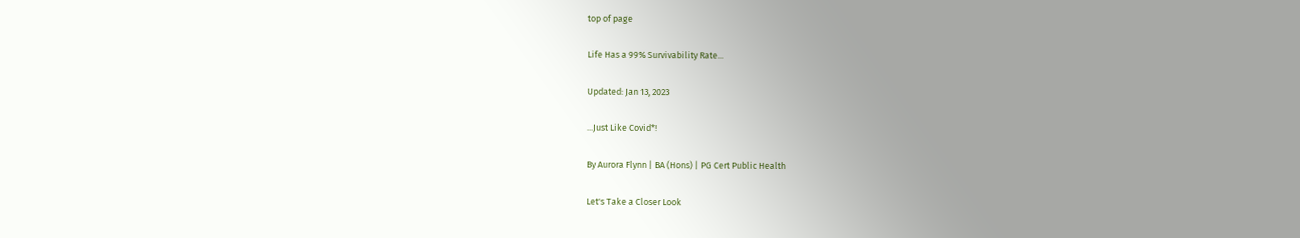top of page

Life Has a 99% Survivability Rate...

Updated: Jan 13, 2023

...Just Like Covid*!

By Aurora Flynn | BA (Hons) | PG Cert Public Health

Let's Take a Closer Look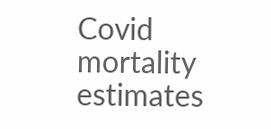Covid mortality estimates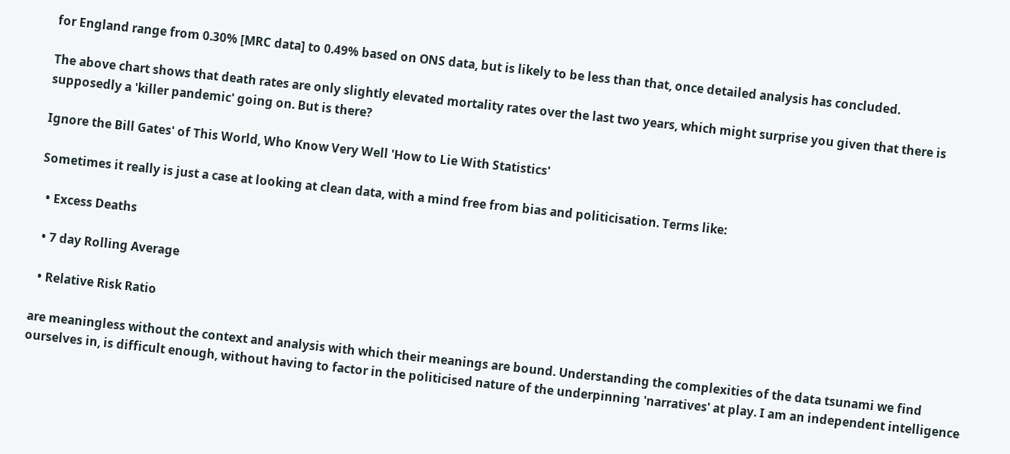for England range from 0.30% [MRC data] to 0.49% based on ONS data, but is likely to be less than that, once detailed analysis has concluded.

The above chart shows that death rates are only slightly elevated mortality rates over the last two years, which might surprise you given that there is supposedly a 'killer pandemic' going on. But is there?

Ignore the Bill Gates' of This World, Who Know Very Well 'How to Lie With Statistics'

Sometimes it really is just a case at looking at clean data, with a mind free from bias and politicisation. Terms like:

  • Excess Deaths

  • 7 day Rolling Average

  • Relative Risk Ratio

are meaningless without the context and analysis with which their meanings are bound. Understanding the complexities of the data tsunami we find ourselves in, is difficult enough, without having to factor in the politicised nature of the underpinning 'narratives' at play. I am an independent intelligence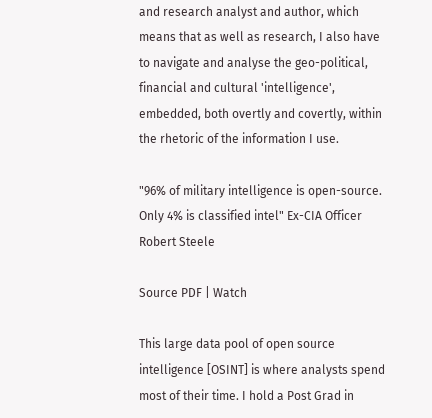and research analyst and author, which means that as well as research, I also have to navigate and analyse the geo-political, financial and cultural 'intelligence', embedded, both overtly and covertly, within the rhetoric of the information I use.

"96% of military intelligence is open-source. Only 4% is classified intel" Ex-CIA Officer Robert Steele

Source PDF | Watch

This large data pool of open source intelligence [OSINT] is where analysts spend most of their time. I hold a Post Grad in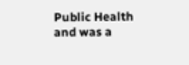Public Health and was a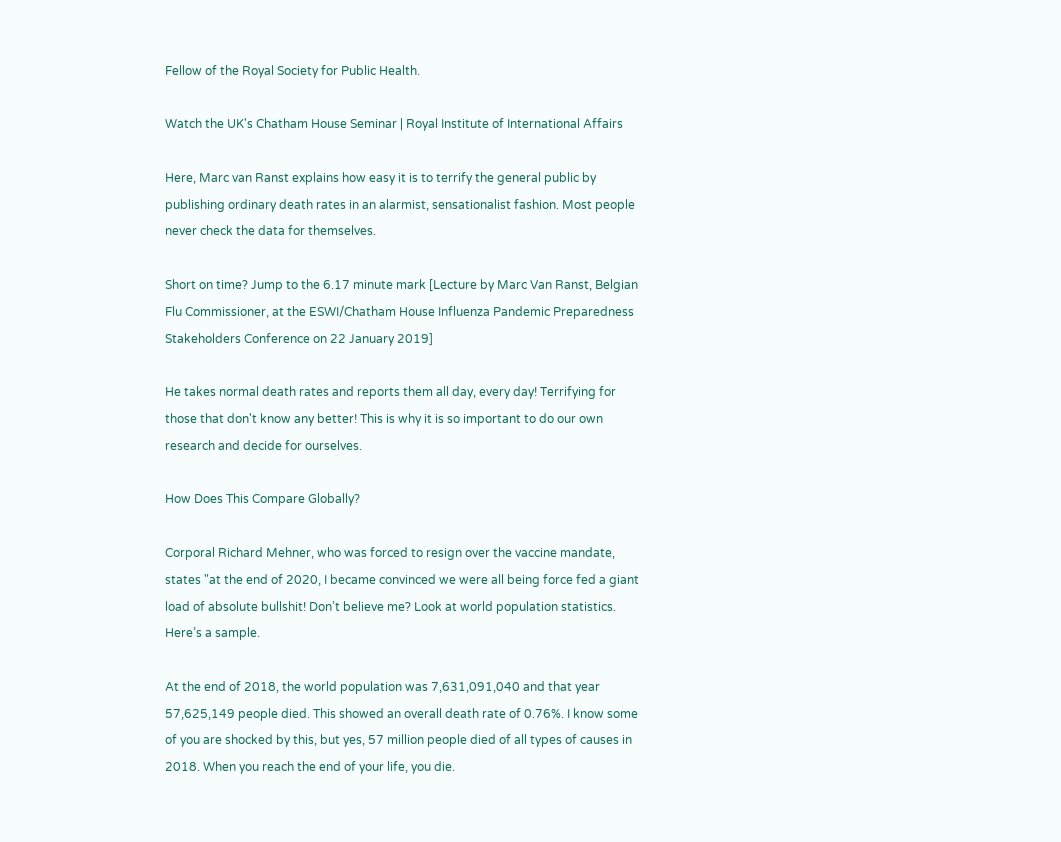Fellow of the Royal Society for Public Health.

Watch the UK's Chatham House Seminar | Royal Institute of International Affairs

Here, Marc van Ranst explains how easy it is to terrify the general public by publishing ordinary death rates in an alarmist, sensationalist fashion. Most people never check the data for themselves.

Short on time? Jump to the 6.17 minute mark [Lecture by Marc Van Ranst, Belgian Flu Commissioner, at the ESWI/Chatham House Influenza Pandemic Preparedness Stakeholders Conference on 22 January 2019]

He takes normal death rates and reports them all day, every day! Terrifying for those that don't know any better! This is why it is so important to do our own research and decide for ourselves.

How Does This Compare Globally?

Corporal Richard Mehner, who was forced to resign over the vaccine mandate, states "at the end of 2020, I became convinced we were all being force fed a giant load of absolute bullshit! Don’t believe me? Look at world population statistics. Here’s a sample.

At the end of 2018, the world population was 7,631,091,040 and that year 57,625,149 people died. This showed an overall death rate of 0.76%. I know some of you are shocked by this, but yes, 57 million people died of all types of causes in 2018. When you reach the end of your life, you die.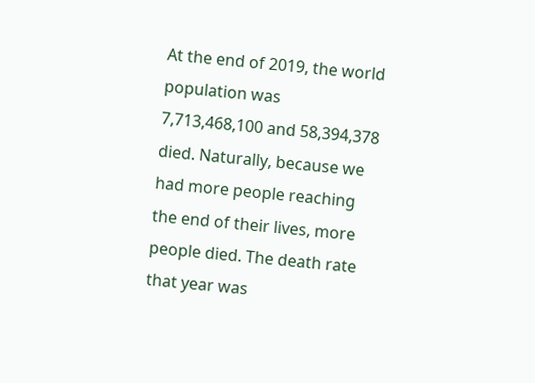At the end of 2019, the world population was 7,713,468,100 and 58,394,378 died. Naturally, because we had more people reaching the end of their lives, more people died. The death rate that year was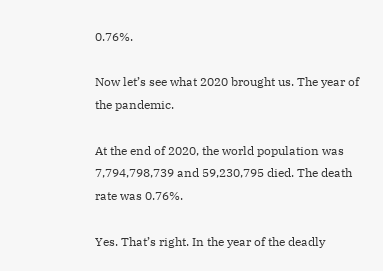0.76%.

Now let’s see what 2020 brought us. The year of the pandemic.

At the end of 2020, the world population was 7,794,798,739 and 59,230,795 died. The death rate was 0.76%.

Yes. That’s right. In the year of the deadly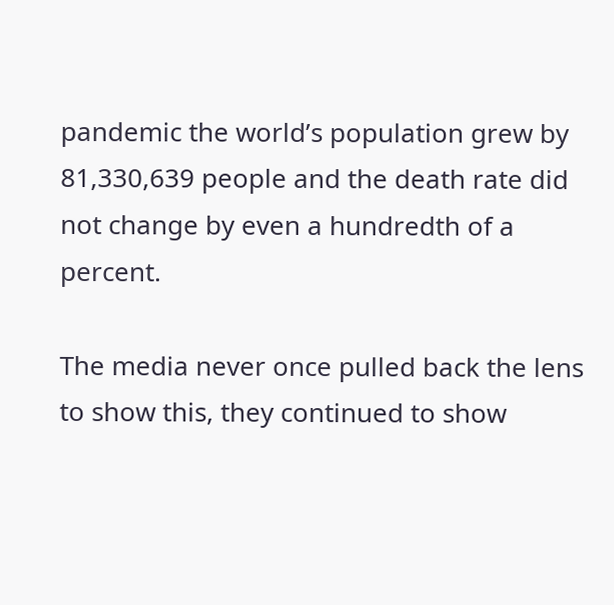pandemic the world’s population grew by 81,330,639 people and the death rate did not change by even a hundredth of a percent.

The media never once pulled back the lens to show this, they continued to show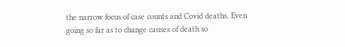the narrow focus of case counts and Covid deaths. Even going so far as to change causes of death so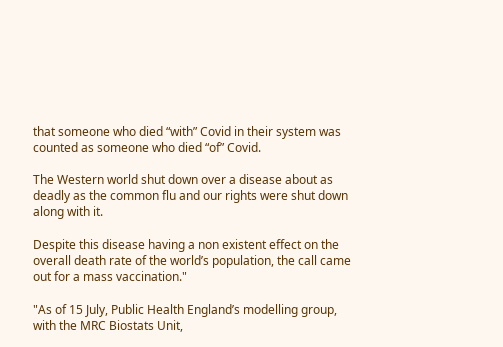that someone who died “with” Covid in their system was counted as someone who died “of” Covid.

The Western world shut down over a disease about as deadly as the common flu and our rights were shut down along with it.

Despite this disease having a non existent effect on the overall death rate of the world’s population, the call came out for a mass vaccination."

"As of 15 July, Public Health England’s modelling group, with the MRC Biostats Unit,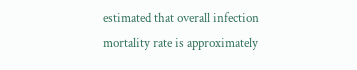estimated that overall infection mortality rate is approximately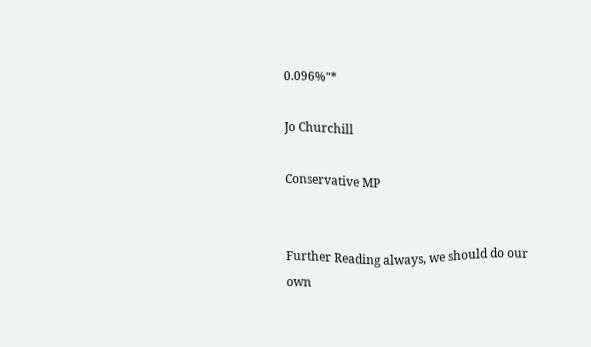0.096%"*

Jo Churchill

Conservative MP


Further Reading always, we should do our own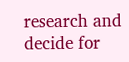research and decide for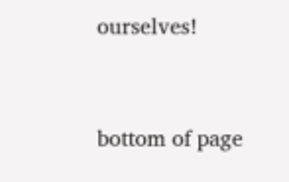ourselves!


bottom of page